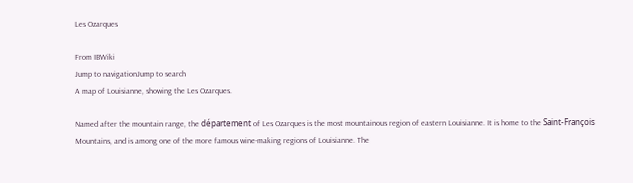Les Ozarques

From IBWiki
Jump to navigationJump to search
A map of Louisianne, showing the Les Ozarques.

Named after the mountain range, the département of Les Ozarques is the most mountainous region of eastern Louisianne. It is home to the Saint-François Mountains, and is among one of the more famous wine-making regions of Louisianne. The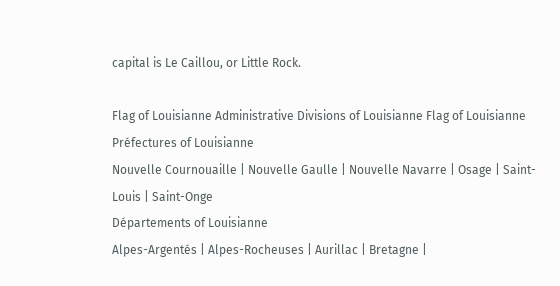capital is Le Caillou, or Little Rock.

Flag of Louisianne Administrative Divisions of Louisianne Flag of Louisianne
Préfectures of Louisianne
Nouvelle Cournouaille | Nouvelle Gaulle | Nouvelle Navarre | Osage | Saint-Louis | Saint-Onge
Départements of Louisianne
Alpes-Argentés | Alpes-Rocheuses | Aurillac | Bretagne |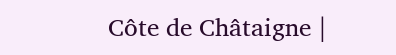Côte de Châtaigne |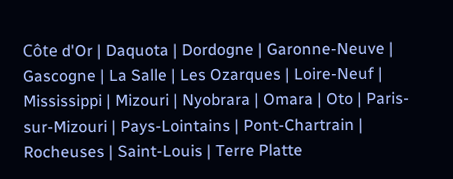Côte d'Or | Daquota | Dordogne | Garonne-Neuve | Gascogne | La Salle | Les Ozarques | Loire-Neuf | Mississippi | Mizouri | Nyobrara | Omara | Oto | Paris-sur-Mizouri | Pays-Lointains | Pont-Chartrain | Rocheuses | Saint-Louis | Terre Platte